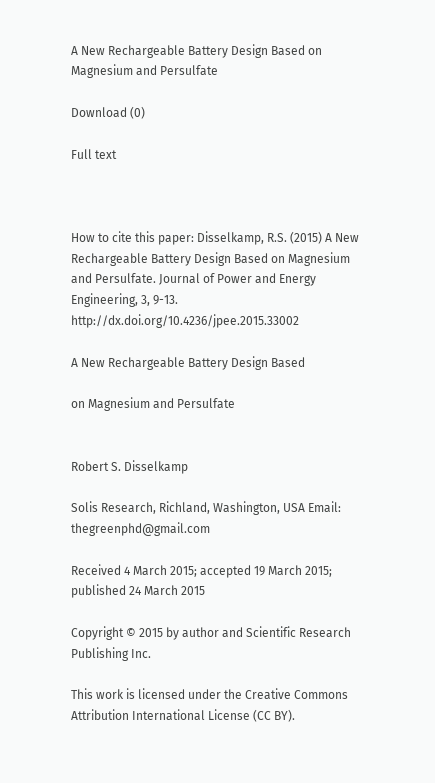A New Rechargeable Battery Design Based on Magnesium and Persulfate

Download (0)

Full text



How to cite this paper: Disselkamp, R.S. (2015) A New Rechargeable Battery Design Based on Magnesium and Persulfate. Journal of Power and Energy Engineering, 3, 9-13. http://dx.doi.org/10.4236/jpee.2015.33002

A New Rechargeable Battery Design Based

on Magnesium and Persulfate


Robert S. Disselkamp

Solis Research, Richland, Washington, USA Email: thegreenphd@gmail.com

Received 4 March 2015; accepted 19 March 2015; published 24 March 2015

Copyright © 2015 by author and Scientific Research Publishing Inc.

This work is licensed under the Creative Commons Attribution International License (CC BY).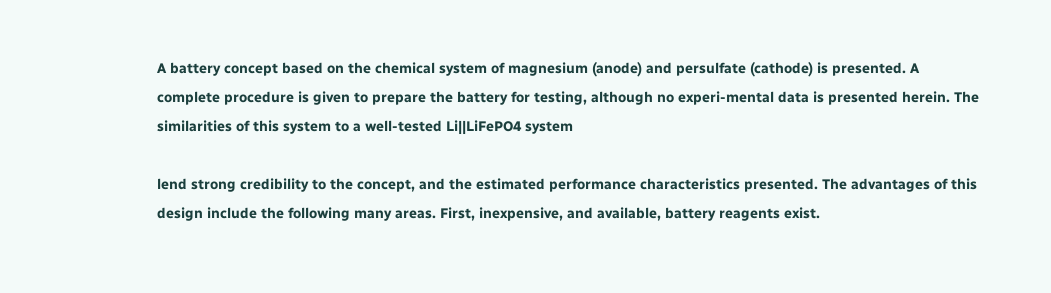A battery concept based on the chemical system of magnesium (anode) and persulfate (cathode) is presented. A complete procedure is given to prepare the battery for testing, although no experi-mental data is presented herein. The similarities of this system to a well-tested Li||LiFePO4 system

lend strong credibility to the concept, and the estimated performance characteristics presented. The advantages of this design include the following many areas. First, inexpensive, and available, battery reagents exist.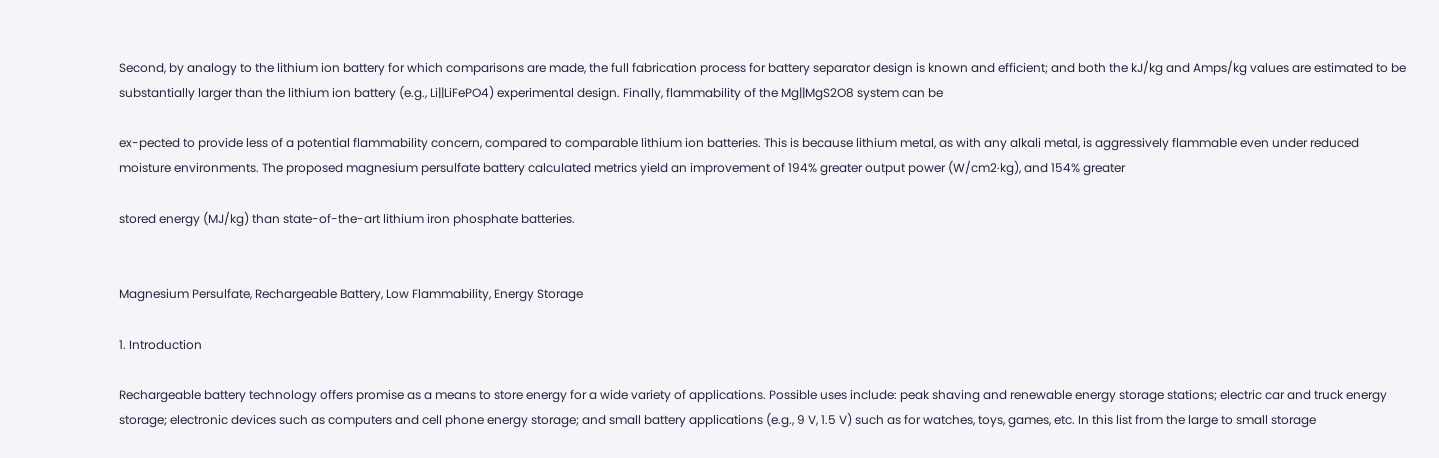Second, by analogy to the lithium ion battery for which comparisons are made, the full fabrication process for battery separator design is known and efficient; and both the kJ/kg and Amps/kg values are estimated to be substantially larger than the lithium ion battery (e.g., Li||LiFePO4) experimental design. Finally, flammability of the Mg||MgS2O8 system can be

ex-pected to provide less of a potential flammability concern, compared to comparable lithium ion batteries. This is because lithium metal, as with any alkali metal, is aggressively flammable even under reduced moisture environments. The proposed magnesium persulfate battery calculated metrics yield an improvement of 194% greater output power (W/cm2∙kg), and 154% greater

stored energy (MJ/kg) than state-of-the-art lithium iron phosphate batteries.


Magnesium Persulfate, Rechargeable Battery, Low Flammability, Energy Storage

1. Introduction

Rechargeable battery technology offers promise as a means to store energy for a wide variety of applications. Possible uses include: peak shaving and renewable energy storage stations; electric car and truck energy storage; electronic devices such as computers and cell phone energy storage; and small battery applications (e.g., 9 V, 1.5 V) such as for watches, toys, games, etc. In this list from the large to small storage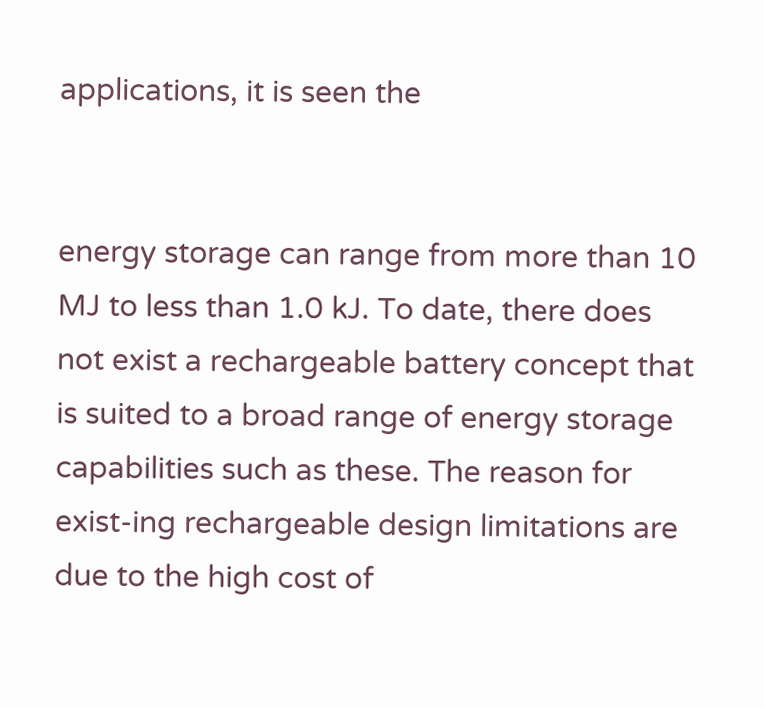applications, it is seen the


energy storage can range from more than 10 MJ to less than 1.0 kJ. To date, there does not exist a rechargeable battery concept that is suited to a broad range of energy storage capabilities such as these. The reason for exist-ing rechargeable design limitations are due to the high cost of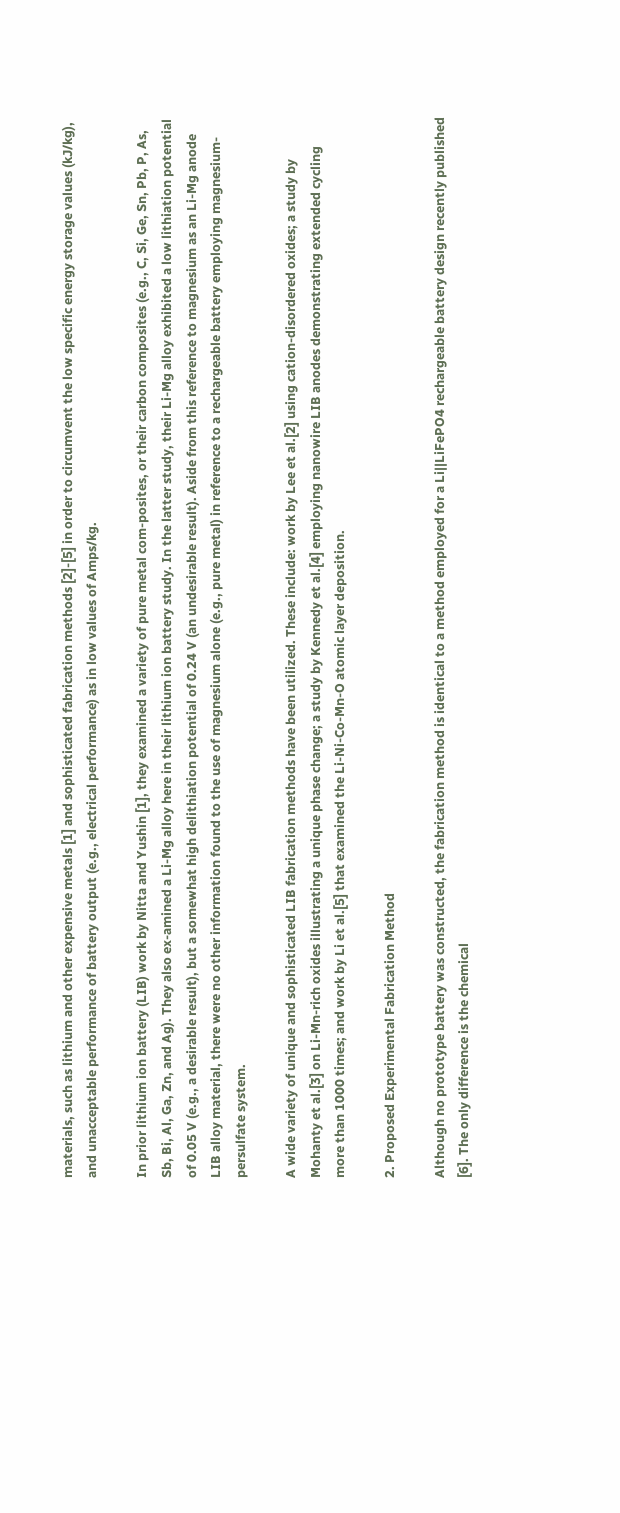materials, such as lithium and other expensive metals [1] and sophisticated fabrication methods [2]-[5] in order to circumvent the low specific energy storage values (kJ/kg), and unacceptable performance of battery output (e.g., electrical performance) as in low values of Amps/kg.

In prior lithium ion battery (LIB) work by Nitta and Yushin [1], they examined a variety of pure metal com-posites, or their carbon composites (e.g., C, Si, Ge, Sn, Pb, P, As, Sb, Bi, Al, Ga, Zn, and Ag). They also ex-amined a Li-Mg alloy here in their lithium ion battery study. In the latter study, their Li-Mg alloy exhibited a low lithiation potential of 0.05 V (e.g., a desirable result), but a somewhat high delithiation potential of 0.24 V (an undesirable result). Aside from this reference to magnesium as an Li-Mg anode LIB alloy material, there were no other information found to the use of magnesium alone (e.g., pure metal) in reference to a rechargeable battery employing magnesium-persulfate system.

A wide variety of unique and sophisticated LIB fabrication methods have been utilized. These include: work by Lee et al.[2] using cation-disordered oxides; a study by Mohanty et al.[3] on Li-Mn-rich oxides illustrating a unique phase change; a study by Kennedy et al.[4] employing nanowire LIB anodes demonstrating extended cycling more than 1000 times; and work by Li et al.[5] that examined the Li-Ni-Co-Mn-O atomic layer deposition.

2. Proposed Experimental Fabrication Method

Although no prototype battery was constructed, the fabrication method is identical to a method employed for a Li||LiFePO4 rechargeable battery design recently published [6]. The only difference is the chemical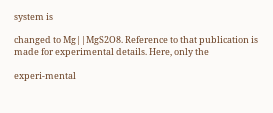system is

changed to Mg||MgS2O8. Reference to that publication is made for experimental details. Here, only the

experi-mental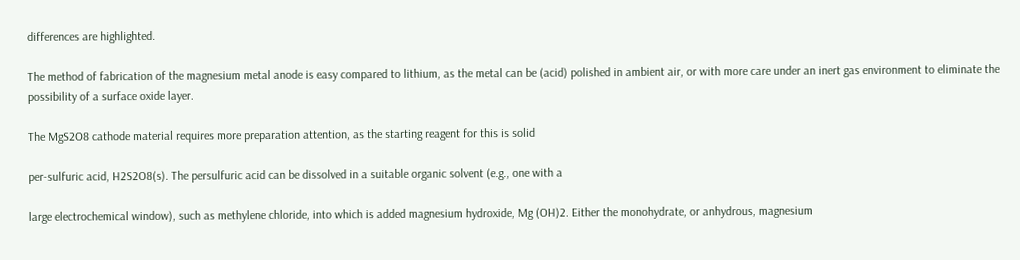differences are highlighted.

The method of fabrication of the magnesium metal anode is easy compared to lithium, as the metal can be (acid) polished in ambient air, or with more care under an inert gas environment to eliminate the possibility of a surface oxide layer.

The MgS2O8 cathode material requires more preparation attention, as the starting reagent for this is solid

per-sulfuric acid, H2S2O8(s). The persulfuric acid can be dissolved in a suitable organic solvent (e.g., one with a

large electrochemical window), such as methylene chloride, into which is added magnesium hydroxide, Mg (OH)2. Either the monohydrate, or anhydrous, magnesium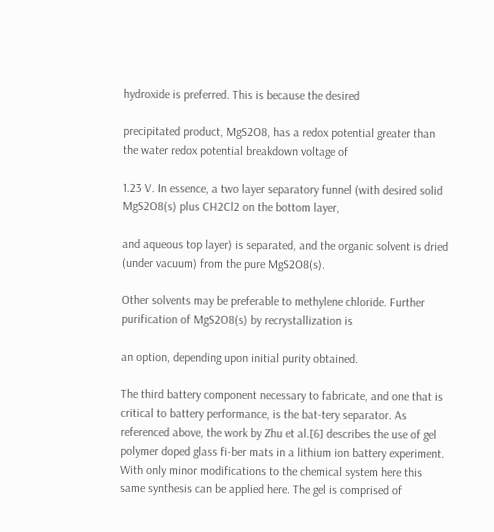hydroxide is preferred. This is because the desired

precipitated product, MgS2O8, has a redox potential greater than the water redox potential breakdown voltage of

1.23 V. In essence, a two layer separatory funnel (with desired solid MgS2O8(s) plus CH2Cl2 on the bottom layer,

and aqueous top layer) is separated, and the organic solvent is dried (under vacuum) from the pure MgS2O8(s).

Other solvents may be preferable to methylene chloride. Further purification of MgS2O8(s) by recrystallization is

an option, depending upon initial purity obtained.

The third battery component necessary to fabricate, and one that is critical to battery performance, is the bat-tery separator. As referenced above, the work by Zhu et al.[6] describes the use of gel polymer doped glass fi-ber mats in a lithium ion battery experiment. With only minor modifications to the chemical system here this same synthesis can be applied here. The gel is comprised of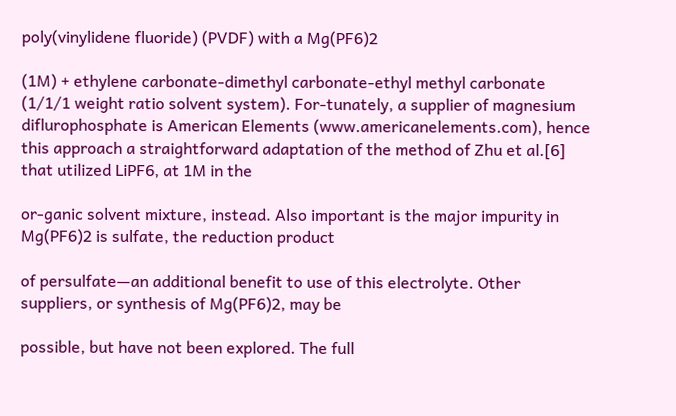poly(vinylidene fluoride) (PVDF) with a Mg(PF6)2

(1M) + ethylene carbonate-dimethyl carbonate-ethyl methyl carbonate (1/1/1 weight ratio solvent system). For-tunately, a supplier of magnesium diflurophosphate is American Elements (www.americanelements.com), hence this approach a straightforward adaptation of the method of Zhu et al.[6] that utilized LiPF6, at 1M in the

or-ganic solvent mixture, instead. Also important is the major impurity in Mg(PF6)2 is sulfate, the reduction product

of persulfate—an additional benefit to use of this electrolyte. Other suppliers, or synthesis of Mg(PF6)2, may be

possible, but have not been explored. The full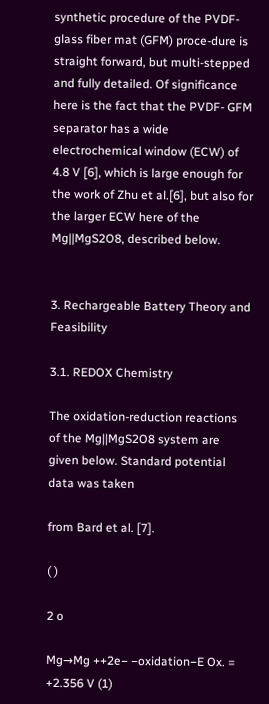synthetic procedure of the PVDF-glass fiber mat (GFM) proce-dure is straight forward, but multi-stepped and fully detailed. Of significance here is the fact that the PVDF- GFM separator has a wide electrochemical window (ECW) of 4.8 V [6], which is large enough for the work of Zhu et al.[6], but also for the larger ECW here of the Mg||MgS2O8, described below.


3. Rechargeable Battery Theory and Feasibility

3.1. REDOX Chemistry

The oxidation-reduction reactions of the Mg||MgS2O8 system are given below. Standard potential data was taken

from Bard et al. [7].

( )

2 o

Mg→Mg ++2e− −oxidation−E Ox. = +2.356 V (1)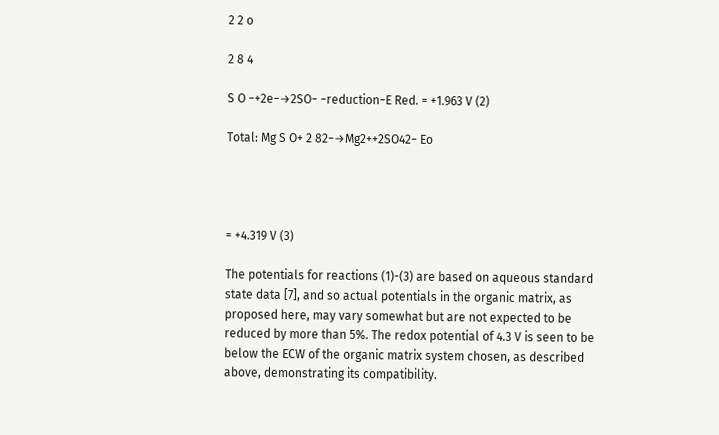2 2 o

2 8 4

S O −+2e−→2SO− −reduction−E Red. = +1.963 V (2)

Total: Mg S O+ 2 82−→Mg2++2SO42− Eo




= +4.319 V (3)

The potentials for reactions (1)-(3) are based on aqueous standard state data [7], and so actual potentials in the organic matrix, as proposed here, may vary somewhat but are not expected to be reduced by more than 5%. The redox potential of 4.3 V is seen to be below the ECW of the organic matrix system chosen, as described above, demonstrating its compatibility.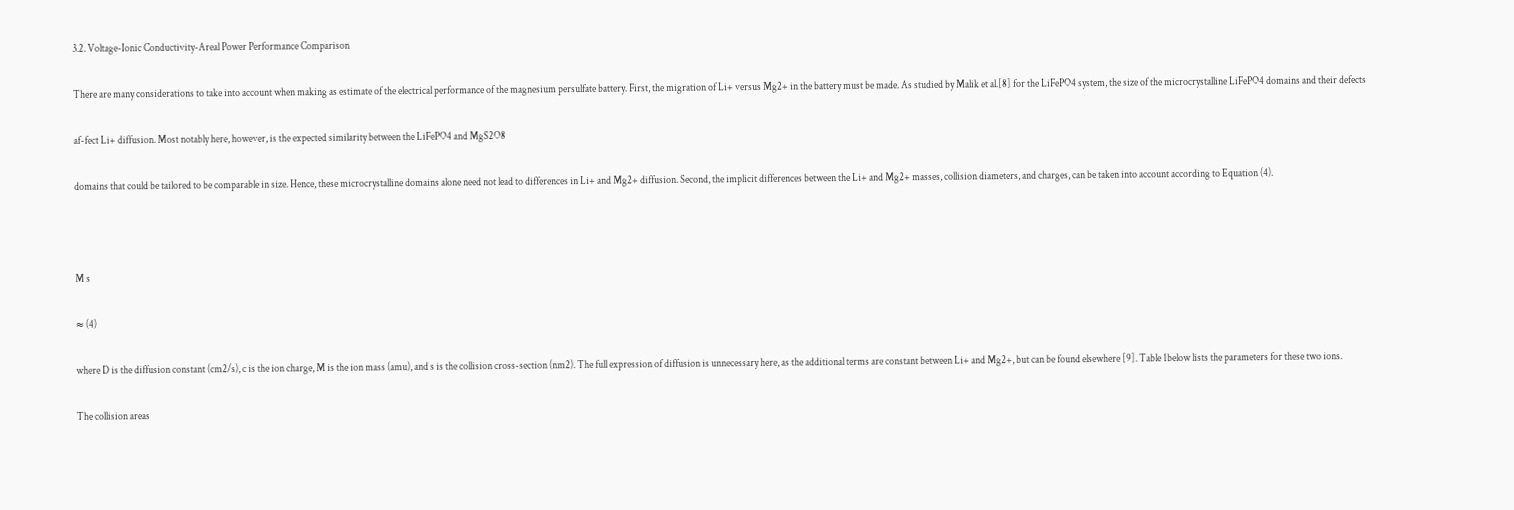3.2. Voltage-Ionic Conductivity-Areal Power Performance Comparison

There are many considerations to take into account when making as estimate of the electrical performance of the magnesium persulfate battery. First, the migration of Li+ versus Mg2+ in the battery must be made. As studied by Malik et al.[8] for the LiFePO4 system, the size of the microcrystalline LiFePO4 domains and their defects

af-fect Li+ diffusion. Most notably here, however, is the expected similarity between the LiFePO4 and MgS2O8

domains that could be tailored to be comparable in size. Hence, these microcrystalline domains alone need not lead to differences in Li+ and Mg2+ diffusion. Second, the implicit differences between the Li+ and Mg2+ masses, collision diameters, and charges, can be taken into account according to Equation (4).



M s

≈ (4)

where D is the diffusion constant (cm2/s), c is the ion charge, M is the ion mass (amu), and s is the collision cross-section (nm2). The full expression of diffusion is unnecessary here, as the additional terms are constant between Li+ and Mg2+, but can be found elsewhere [9]. Table 1below lists the parameters for these two ions.

The collision areas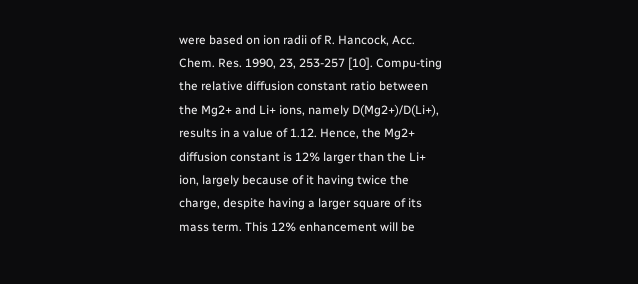were based on ion radii of R. Hancock, Acc. Chem. Res. 1990, 23, 253-257 [10]. Compu-ting the relative diffusion constant ratio between the Mg2+ and Li+ ions, namely D(Mg2+)/D(Li+), results in a value of 1.12. Hence, the Mg2+ diffusion constant is 12% larger than the Li+ ion, largely because of it having twice the charge, despite having a larger square of its mass term. This 12% enhancement will be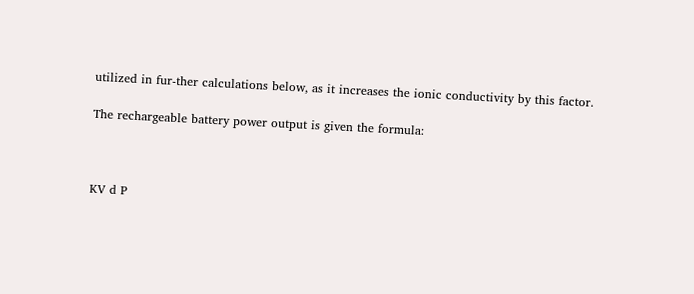utilized in fur-ther calculations below, as it increases the ionic conductivity by this factor.

The rechargeable battery power output is given the formula:



KV d P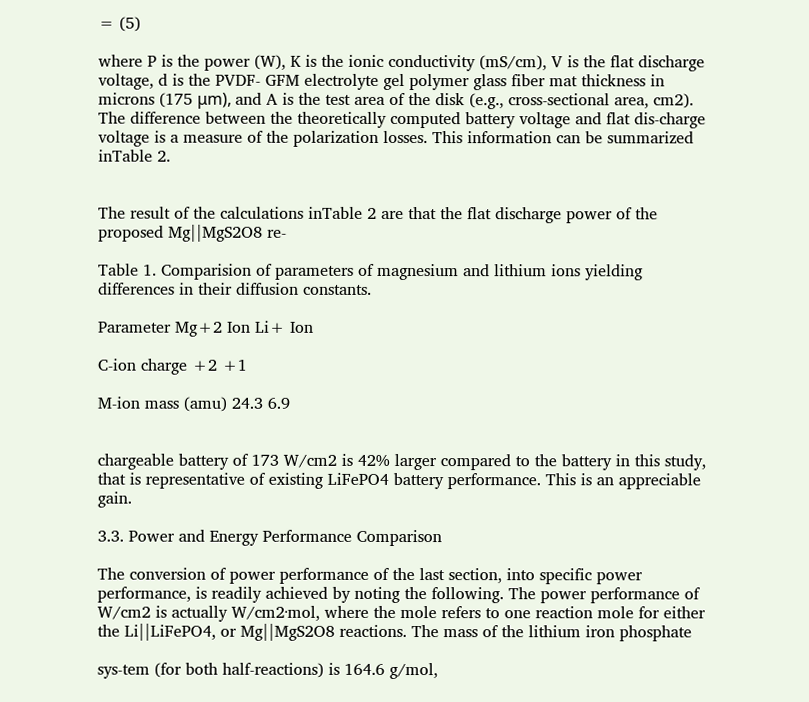= (5)

where P is the power (W), K is the ionic conductivity (mS/cm), V is the flat discharge voltage, d is the PVDF- GFM electrolyte gel polymer glass fiber mat thickness in microns (175 μm), and A is the test area of the disk (e.g., cross-sectional area, cm2). The difference between the theoretically computed battery voltage and flat dis-charge voltage is a measure of the polarization losses. This information can be summarized inTable 2.


The result of the calculations inTable 2 are that the flat discharge power of the proposed Mg||MgS2O8 re-

Table 1. Comparision of parameters of magnesium and lithium ions yielding differences in their diffusion constants.

Parameter Mg+2 Ion Li+ Ion

C-ion charge +2 +1

M-ion mass (amu) 24.3 6.9


chargeable battery of 173 W/cm2 is 42% larger compared to the battery in this study, that is representative of existing LiFePO4 battery performance. This is an appreciable gain.

3.3. Power and Energy Performance Comparison

The conversion of power performance of the last section, into specific power performance, is readily achieved by noting the following. The power performance of W/cm2 is actually W/cm2∙mol, where the mole refers to one reaction mole for either the Li||LiFePO4, or Mg||MgS2O8 reactions. The mass of the lithium iron phosphate

sys-tem (for both half-reactions) is 164.6 g/mol,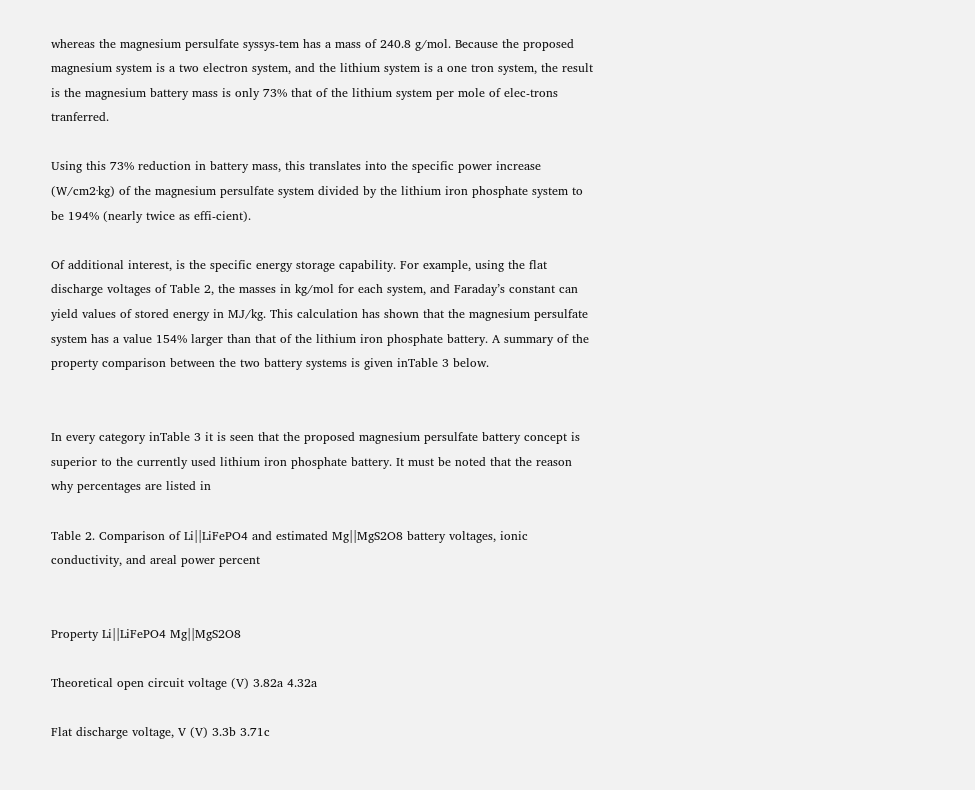whereas the magnesium persulfate syssys-tem has a mass of 240.8 g/mol. Because the proposed magnesium system is a two electron system, and the lithium system is a one tron system, the result is the magnesium battery mass is only 73% that of the lithium system per mole of elec-trons tranferred.

Using this 73% reduction in battery mass, this translates into the specific power increase (W/cm2∙kg) of the magnesium persulfate system divided by the lithium iron phosphate system to be 194% (nearly twice as effi-cient).

Of additional interest, is the specific energy storage capability. For example, using the flat discharge voltages of Table 2, the masses in kg/mol for each system, and Faraday’s constant can yield values of stored energy in MJ/kg. This calculation has shown that the magnesium persulfate system has a value 154% larger than that of the lithium iron phosphate battery. A summary of the property comparison between the two battery systems is given inTable 3 below.


In every category inTable 3 it is seen that the proposed magnesium persulfate battery concept is superior to the currently used lithium iron phosphate battery. It must be noted that the reason why percentages are listed in

Table 2. Comparison of Li||LiFePO4 and estimated Mg||MgS2O8 battery voltages, ionic conductivity, and areal power percent


Property Li||LiFePO4 Mg||MgS2O8

Theoretical open circuit voltage (V) 3.82a 4.32a

Flat discharge voltage, V (V) 3.3b 3.71c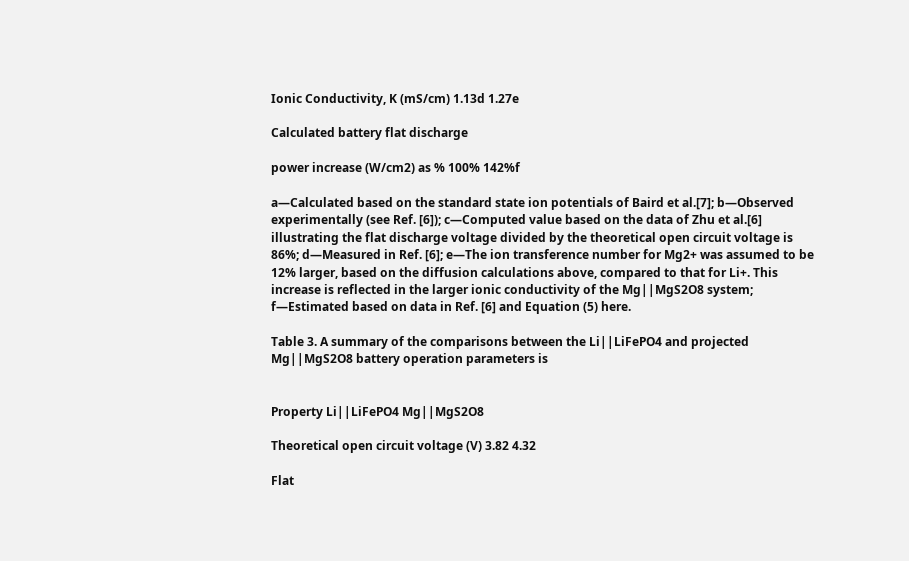Ionic Conductivity, K (mS/cm) 1.13d 1.27e

Calculated battery flat discharge

power increase (W/cm2) as % 100% 142%f

a—Calculated based on the standard state ion potentials of Baird et al.[7]; b—Observed experimentally (see Ref. [6]); c—Computed value based on the data of Zhu et al.[6] illustrating the flat discharge voltage divided by the theoretical open circuit voltage is 86%; d—Measured in Ref. [6]; e—The ion transference number for Mg2+ was assumed to be 12% larger, based on the diffusion calculations above, compared to that for Li+. This increase is reflected in the larger ionic conductivity of the Mg||MgS2O8 system; f—Estimated based on data in Ref. [6] and Equation (5) here.

Table 3. A summary of the comparisons between the Li||LiFePO4 and projected Mg||MgS2O8 battery operation parameters is


Property Li||LiFePO4 Mg||MgS2O8

Theoretical open circuit voltage (V) 3.82 4.32

Flat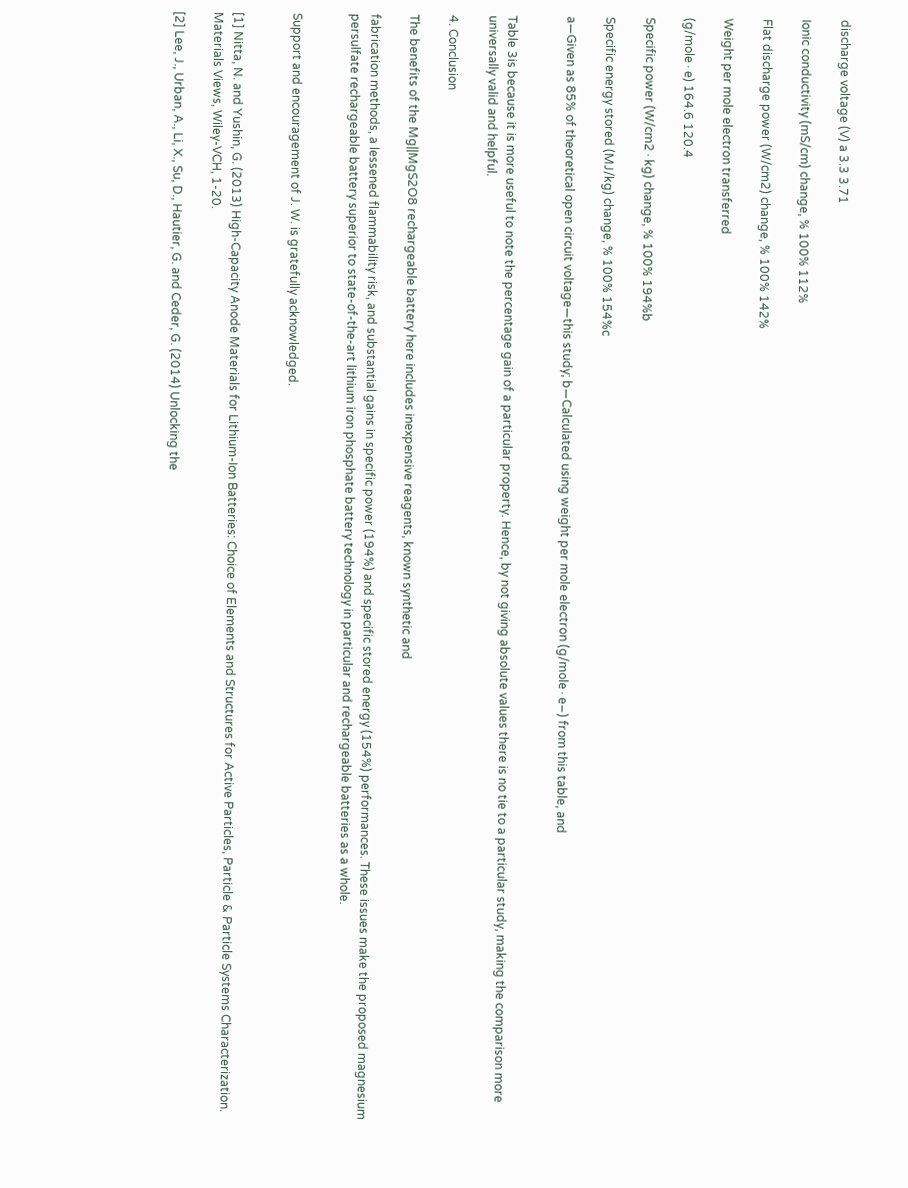discharge voltage (V) a 3.3 3.71

Ionic conductivity (mS/cm) change, % 100% 112%

Flat discharge power (W/cm2) change, % 100% 142%

Weight per mole electron transferred

(g/mole∙e) 164.6 120.4

Specific power (W/cm2∙kg) change, % 100% 194%b

Specific energy stored (MJ/kg) change, % 100% 154%c

a—Given as 85% of theoretical open circuit voltage—this study; b—Calculated using weight per mole electron (g/mole∙e−) from this table, and


Table 3is because it is more useful to note the percentage gain of a particular property. Hence, by not giving absolute values there is no tie to a particular study, making the comparison more universally valid and helpful.

4. Conclusion

The benefits of the Mg||MgS2O8 rechargeable battery here includes inexpensive reagents, known synthetic and

fabrication methods, a lessened flammability risk, and substantial gains in specific power (194%) and specific stored energy (154%) performances. These issues make the proposed magnesium persulfate rechargeable battery superior to state-of-the-art lithium iron phosphate battery technology in particular and rechargeable batteries as a whole.


Support and encouragement of J. W. is gratefully acknowledged.


[1] Nitta, N. and Yushin, G. (2013) High-Capacity Anode Materials for Lithium-Ion Batteries: Choice of Elements and Structures for Active Particles, Particle & Particle Systems Characterization. Materials Views, Wiley-VCH, 1-20.

[2] Lee, J., Urban, A., Li, X., Su, D., Hautier, G. and Ceder, G. (2014) Unlocking the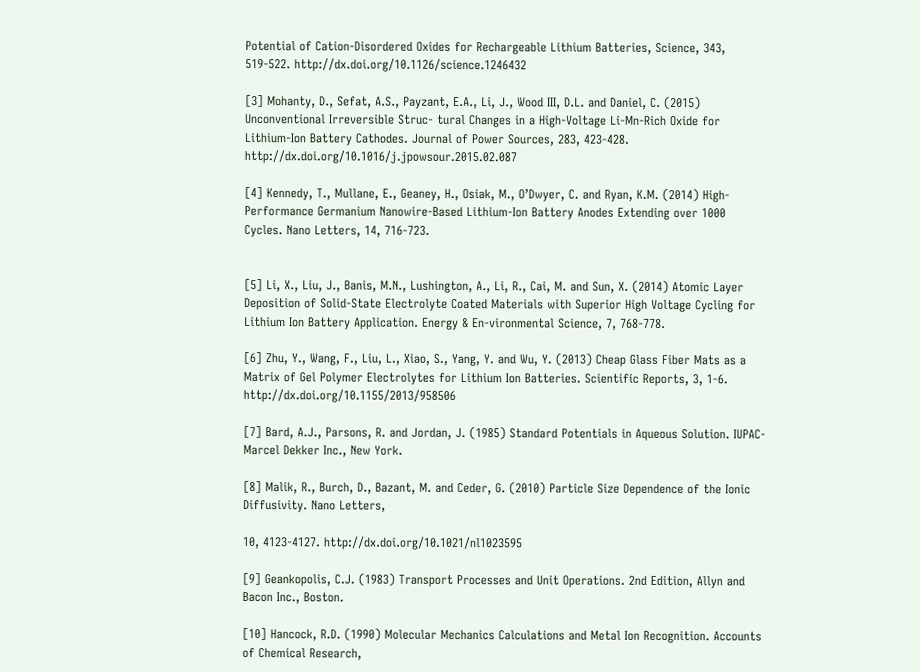Potential of Cation-Disordered Oxides for Rechargeable Lithium Batteries, Science, 343, 519-522. http://dx.doi.org/10.1126/science.1246432

[3] Mohanty, D., Sefat, A.S., Payzant, E.A., Li, J., Wood III, D.L. and Daniel, C. (2015) Unconventional Irreversible Struc- tural Changes in a High-Voltage Li-Mn-Rich Oxide for Lithium-Ion Battery Cathodes. Journal of Power Sources, 283, 423-428. http://dx.doi.org/10.1016/j.jpowsour.2015.02.087

[4] Kennedy, T., Mullane, E., Geaney, H., Osiak, M., O’Dwyer, C. and Ryan, K.M. (2014) High-Performance Germanium Nanowire-Based Lithium-Ion Battery Anodes Extending over 1000 Cycles. Nano Letters, 14, 716-723.


[5] Li, X., Liu, J., Banis, M.N., Lushington, A., Li, R., Cai, M. and Sun, X. (2014) Atomic Layer Deposition of Solid-State Electrolyte Coated Materials with Superior High Voltage Cycling for Lithium Ion Battery Application. Energy & En-vironmental Science, 7, 768-778.

[6] Zhu, Y., Wang, F., Liu, L., Xiao, S., Yang, Y. and Wu, Y. (2013) Cheap Glass Fiber Mats as a Matrix of Gel Polymer Electrolytes for Lithium Ion Batteries. Scientific Reports, 3, 1-6. http://dx.doi.org/10.1155/2013/958506

[7] Bard, A.J., Parsons, R. and Jordan, J. (1985) Standard Potentials in Aqueous Solution. IUPAC-Marcel Dekker Inc., New York.

[8] Malik, R., Burch, D., Bazant, M. and Ceder, G. (2010) Particle Size Dependence of the Ionic Diffusivity. Nano Letters,

10, 4123-4127. http://dx.doi.org/10.1021/nl1023595

[9] Geankopolis, C.J. (1983) Transport Processes and Unit Operations. 2nd Edition, Allyn and Bacon Inc., Boston.

[10] Hancock, R.D. (1990) Molecular Mechanics Calculations and Metal Ion Recognition. Accounts of Chemical Research,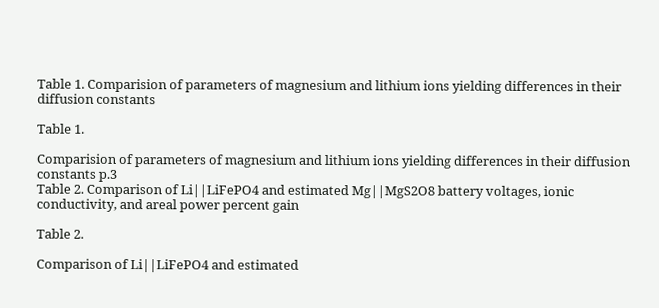Table 1. Comparision of parameters of magnesium and lithium ions yielding differences in their diffusion constants

Table 1.

Comparision of parameters of magnesium and lithium ions yielding differences in their diffusion constants p.3
Table 2. Comparison of Li||LiFePO4 and estimated Mg||MgS2O8 battery voltages, ionic conductivity, and areal power percent gain

Table 2.

Comparison of Li||LiFePO4 and estimated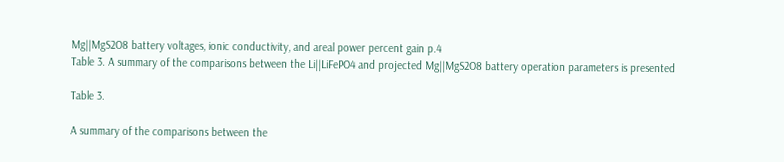Mg||MgS2O8 battery voltages, ionic conductivity, and areal power percent gain p.4
Table 3. A summary of the comparisons between the Li||LiFePO4 and projected Mg||MgS2O8 battery operation parameters is presented

Table 3.

A summary of the comparisons between the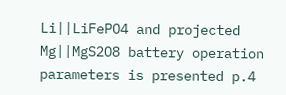Li||LiFePO4 and projected Mg||MgS2O8 battery operation parameters is presented p.4